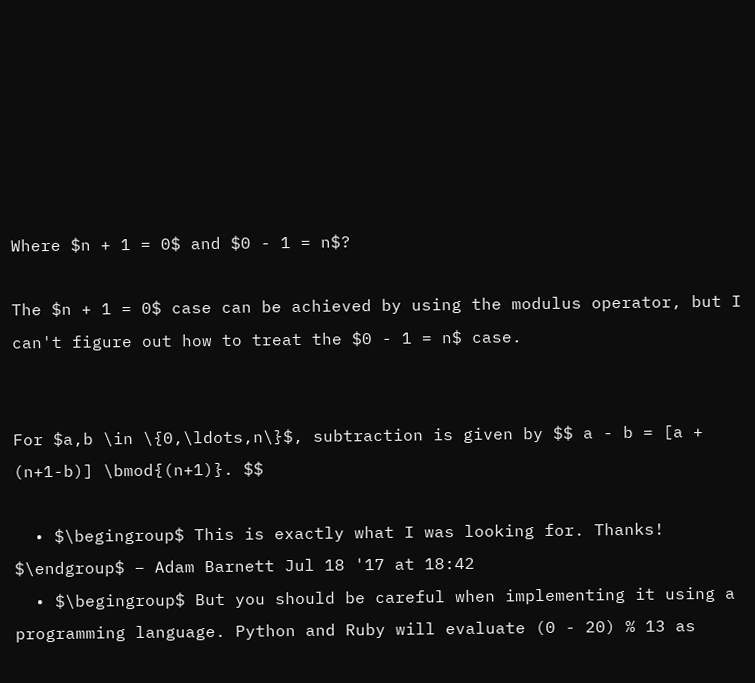Where $n + 1 = 0$ and $0 - 1 = n$?

The $n + 1 = 0$ case can be achieved by using the modulus operator, but I can't figure out how to treat the $0 - 1 = n$ case.


For $a,b \in \{0,\ldots,n\}$, subtraction is given by $$ a - b = [a + (n+1-b)] \bmod{(n+1)}. $$

  • $\begingroup$ This is exactly what I was looking for. Thanks! $\endgroup$ – Adam Barnett Jul 18 '17 at 18:42
  • $\begingroup$ But you should be careful when implementing it using a programming language. Python and Ruby will evaluate (0 - 20) % 13 as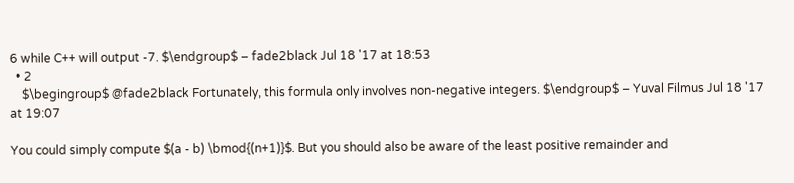6 while C++ will output -7. $\endgroup$ – fade2black Jul 18 '17 at 18:53
  • 2
    $\begingroup$ @fade2black Fortunately, this formula only involves non-negative integers. $\endgroup$ – Yuval Filmus Jul 18 '17 at 19:07

You could simply compute $(a - b) \bmod{(n+1)}$. But you should also be aware of the least positive remainder and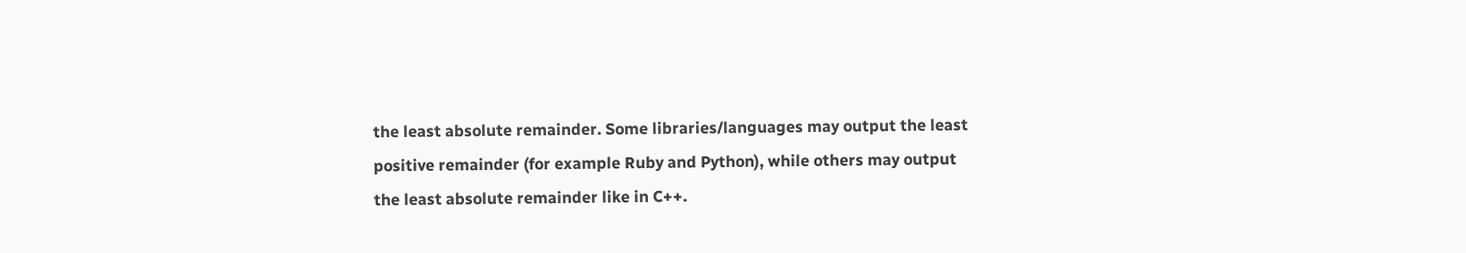the least absolute remainder. Some libraries/languages may output the least positive remainder (for example Ruby and Python), while others may output the least absolute remainder like in C++.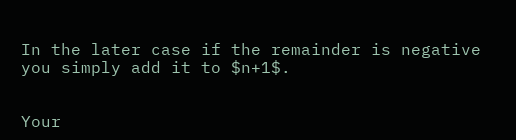In the later case if the remainder is negative you simply add it to $n+1$.


Your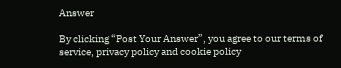Answer

By clicking “Post Your Answer”, you agree to our terms of service, privacy policy and cookie policy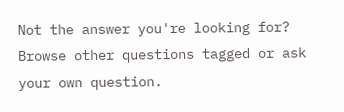Not the answer you're looking for? Browse other questions tagged or ask your own question.